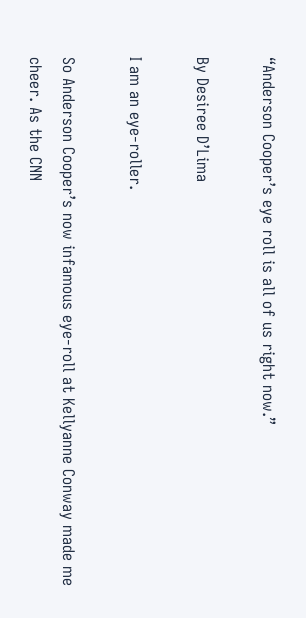“Anderson Cooper’s eye roll is all of us right now.”

By Desiree D’Lima

I am an eye-roller.

So Anderson Cooper’s now infamous eye-roll at Kellyanne Conway made me cheer. As the CNN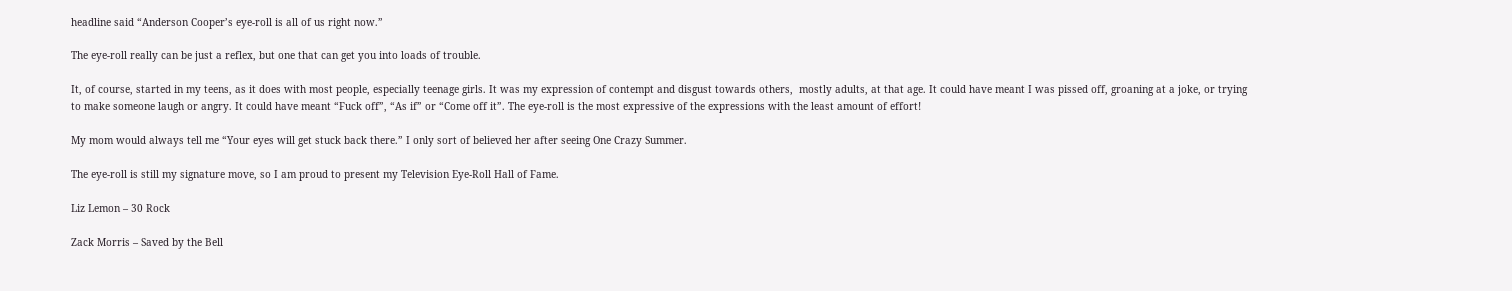headline said “Anderson Cooper’s eye-roll is all of us right now.”

The eye-roll really can be just a reflex, but one that can get you into loads of trouble.

It, of course, started in my teens, as it does with most people, especially teenage girls. It was my expression of contempt and disgust towards others,  mostly adults, at that age. It could have meant I was pissed off, groaning at a joke, or trying to make someone laugh or angry. It could have meant “Fuck off”, “As if” or “Come off it”. The eye-roll is the most expressive of the expressions with the least amount of effort!

My mom would always tell me “Your eyes will get stuck back there.” I only sort of believed her after seeing One Crazy Summer.

The eye-roll is still my signature move, so I am proud to present my Television Eye-Roll Hall of Fame.

Liz Lemon – 30 Rock

Zack Morris – Saved by the Bell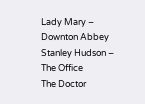Lady Mary – Downton Abbey
Stanley Hudson – The Office
The Doctor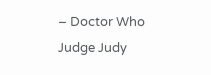– Doctor Who
Judge Judy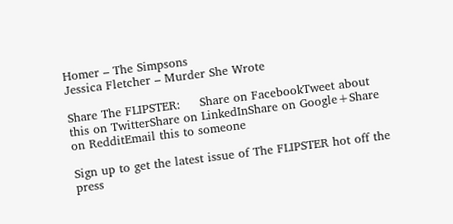Homer – The Simpsons
Jessica Fletcher – Murder She Wrote

Share The FLIPSTER:     Share on FacebookTweet about this on TwitterShare on LinkedInShare on Google+Share on RedditEmail this to someone

Sign up to get the latest issue of The FLIPSTER hot off the press